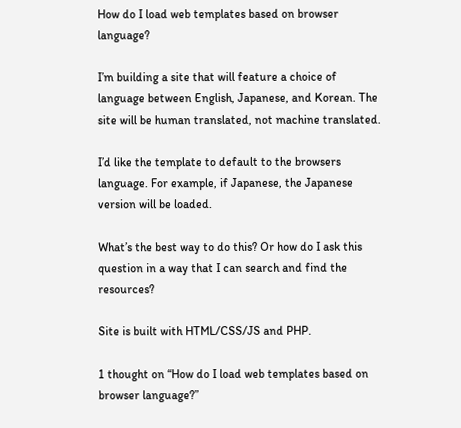How do I load web templates based on browser language?

I’m building a site that will feature a choice of language between English, Japanese, and Korean. The site will be human translated, not machine translated.

I’d like the template to default to the browsers language. For example, if Japanese, the Japanese version will be loaded.

What’s the best way to do this? Or how do I ask this question in a way that I can search and find the resources?

Site is built with HTML/CSS/JS and PHP.

1 thought on “How do I load web templates based on browser language?”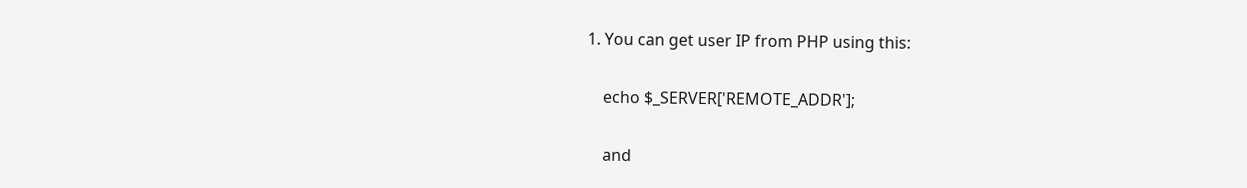1. You can get user IP from PHP using this:

    echo $_SERVER['REMOTE_ADDR'];

    and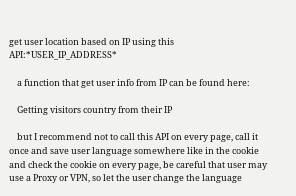get user location based on IP using this API:*USER_IP_ADDRESS*

    a function that get user info from IP can be found here:

    Getting visitors country from their IP

    but I recommend not to call this API on every page, call it once and save user language somewhere like in the cookie and check the cookie on every page, be careful that user may use a Proxy or VPN, so let the user change the language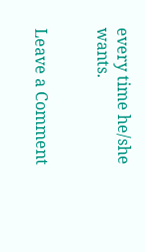every time he/she wants.


Leave a Comment